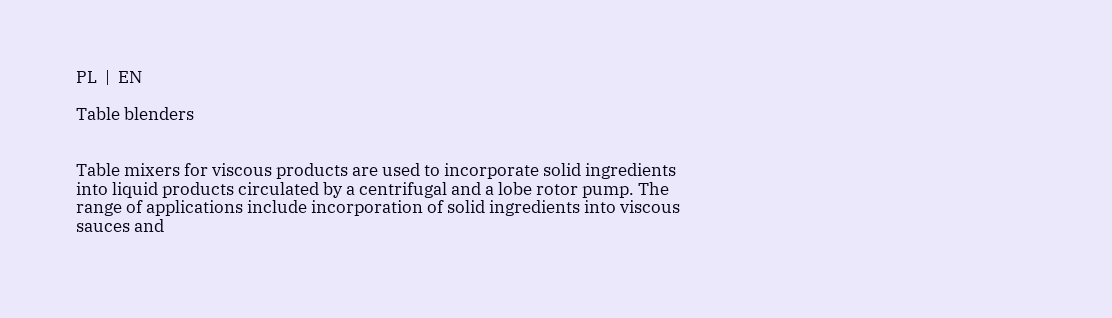PL  |  EN

Table blenders


Table mixers for viscous products are used to incorporate solid ingredients into liquid products circulated by a centrifugal and a lobe rotor pump. The range of applications include incorporation of solid ingredients into viscous sauces and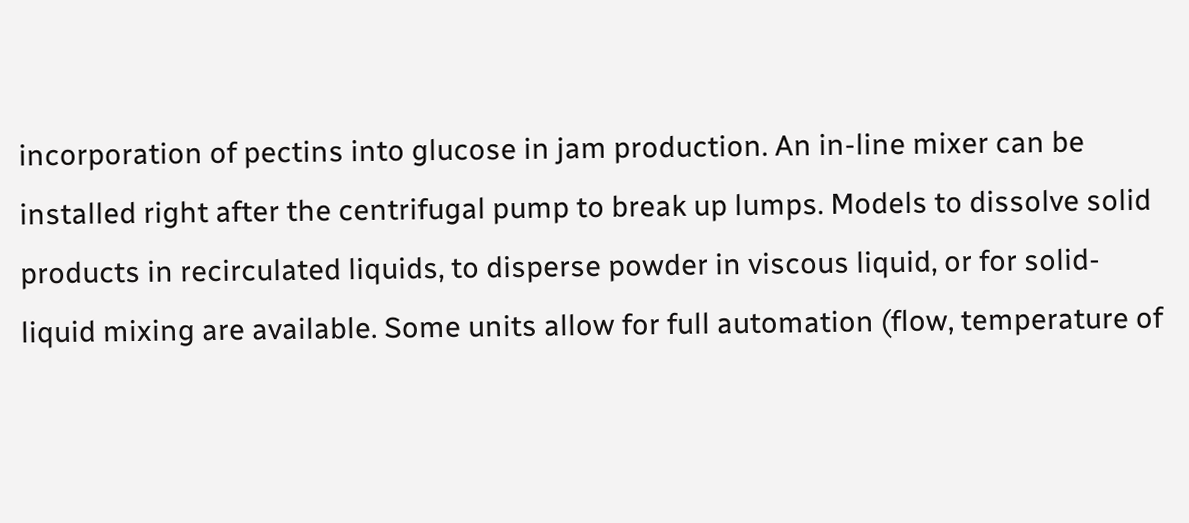incorporation of pectins into glucose in jam production. An in-line mixer can be installed right after the centrifugal pump to break up lumps. Models to dissolve solid products in recirculated liquids, to disperse powder in viscous liquid, or for solid-liquid mixing are available. Some units allow for full automation (flow, temperature of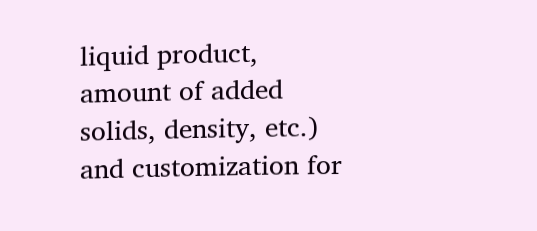liquid product, amount of added solids, density, etc.) and customization for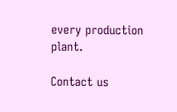every production plant.

Contact us